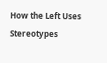How the Left Uses Stereotypes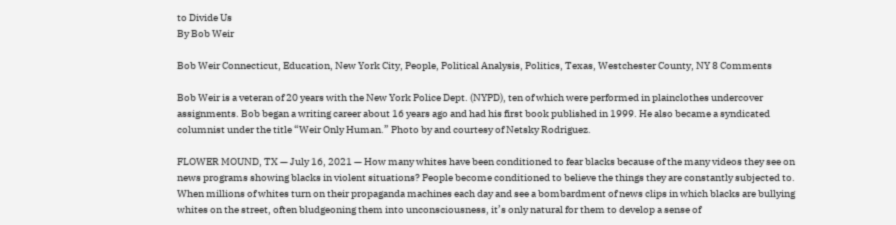to Divide Us
By Bob Weir

Bob Weir Connecticut, Education, New York City, People, Political Analysis, Politics, Texas, Westchester County, NY 8 Comments

Bob Weir is a veteran of 20 years with the New York Police Dept. (NYPD), ten of which were performed in plainclothes undercover assignments. Bob began a writing career about 16 years ago and had his first book published in 1999. He also became a syndicated columnist under the title “Weir Only Human.” Photo by and courtesy of Netsky Rodriguez.

FLOWER MOUND, TX — July 16, 2021 — How many whites have been conditioned to fear blacks because of the many videos they see on news programs showing blacks in violent situations? People become conditioned to believe the things they are constantly subjected to. When millions of whites turn on their propaganda machines each day and see a bombardment of news clips in which blacks are bullying whites on the street, often bludgeoning them into unconsciousness, it’s only natural for them to develop a sense of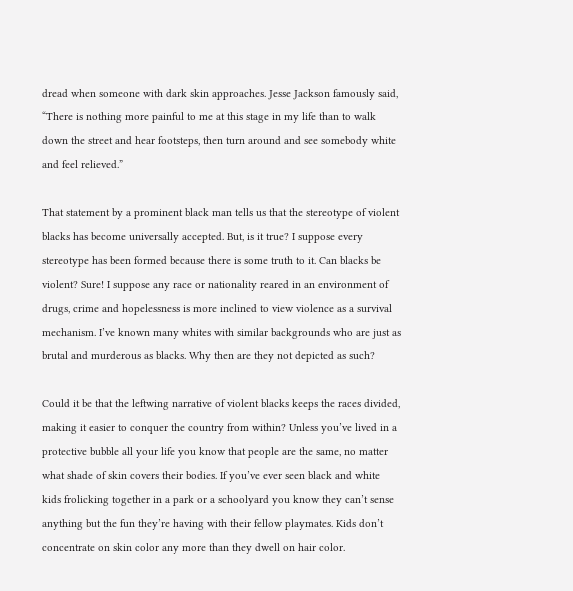dread when someone with dark skin approaches. Jesse Jackson famously said, “There is nothing more painful to me at this stage in my life than to walk down the street and hear footsteps, then turn around and see somebody white and feel relieved.”

That statement by a prominent black man tells us that the stereotype of violent blacks has become universally accepted. But, is it true? I suppose every stereotype has been formed because there is some truth to it. Can blacks be violent? Sure! I suppose any race or nationality reared in an environment of drugs, crime and hopelessness is more inclined to view violence as a survival mechanism. I’ve known many whites with similar backgrounds who are just as brutal and murderous as blacks. Why then are they not depicted as such?

Could it be that the leftwing narrative of violent blacks keeps the races divided, making it easier to conquer the country from within? Unless you’ve lived in a protective bubble all your life you know that people are the same, no matter what shade of skin covers their bodies. If you’ve ever seen black and white kids frolicking together in a park or a schoolyard you know they can’t sense anything but the fun they’re having with their fellow playmates. Kids don’t concentrate on skin color any more than they dwell on hair color.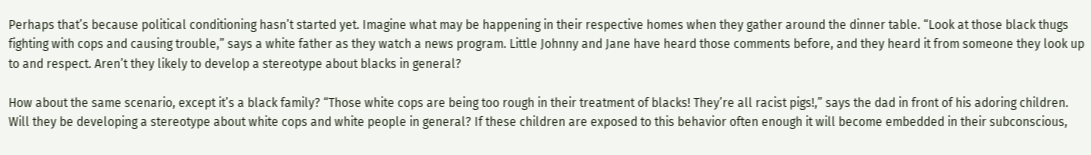Perhaps that’s because political conditioning hasn’t started yet. Imagine what may be happening in their respective homes when they gather around the dinner table. “Look at those black thugs fighting with cops and causing trouble,” says a white father as they watch a news program. Little Johnny and Jane have heard those comments before, and they heard it from someone they look up to and respect. Aren’t they likely to develop a stereotype about blacks in general?

How about the same scenario, except it’s a black family? “Those white cops are being too rough in their treatment of blacks! They’re all racist pigs!,” says the dad in front of his adoring children. Will they be developing a stereotype about white cops and white people in general? If these children are exposed to this behavior often enough it will become embedded in their subconscious,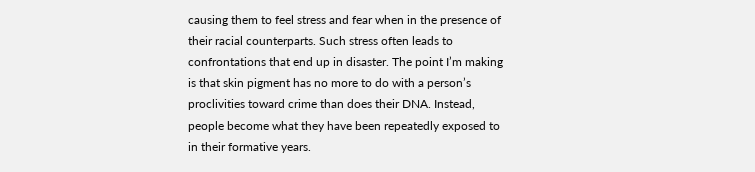causing them to feel stress and fear when in the presence of their racial counterparts. Such stress often leads to confrontations that end up in disaster. The point I’m making is that skin pigment has no more to do with a person’s proclivities toward crime than does their DNA. Instead, people become what they have been repeatedly exposed to in their formative years.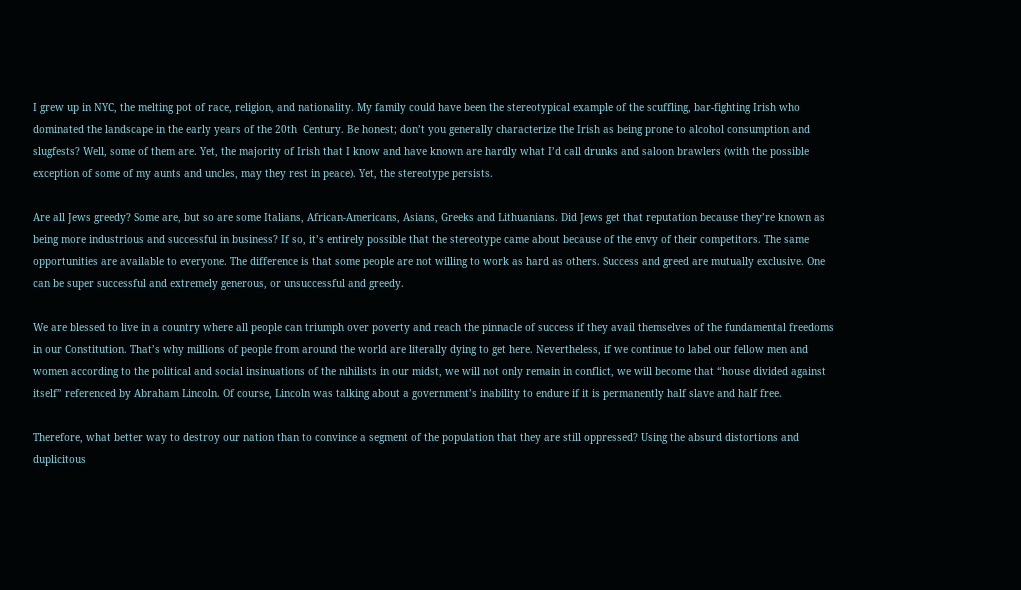I grew up in NYC, the melting pot of race, religion, and nationality. My family could have been the stereotypical example of the scuffling, bar-fighting Irish who dominated the landscape in the early years of the 20th  Century. Be honest; don’t you generally characterize the Irish as being prone to alcohol consumption and slugfests? Well, some of them are. Yet, the majority of Irish that I know and have known are hardly what I’d call drunks and saloon brawlers (with the possible exception of some of my aunts and uncles, may they rest in peace). Yet, the stereotype persists.

Are all Jews greedy? Some are, but so are some Italians, African-Americans, Asians, Greeks and Lithuanians. Did Jews get that reputation because they’re known as being more industrious and successful in business? If so, it’s entirely possible that the stereotype came about because of the envy of their competitors. The same opportunities are available to everyone. The difference is that some people are not willing to work as hard as others. Success and greed are mutually exclusive. One can be super successful and extremely generous, or unsuccessful and greedy.

We are blessed to live in a country where all people can triumph over poverty and reach the pinnacle of success if they avail themselves of the fundamental freedoms in our Constitution. That’s why millions of people from around the world are literally dying to get here. Nevertheless, if we continue to label our fellow men and women according to the political and social insinuations of the nihilists in our midst, we will not only remain in conflict, we will become that “house divided against itself” referenced by Abraham Lincoln. Of course, Lincoln was talking about a government’s inability to endure if it is permanently half slave and half free.

Therefore, what better way to destroy our nation than to convince a segment of the population that they are still oppressed? Using the absurd distortions and duplicitous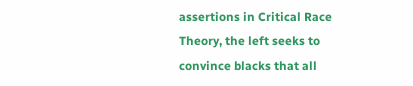assertions in Critical Race Theory, the left seeks to convince blacks that all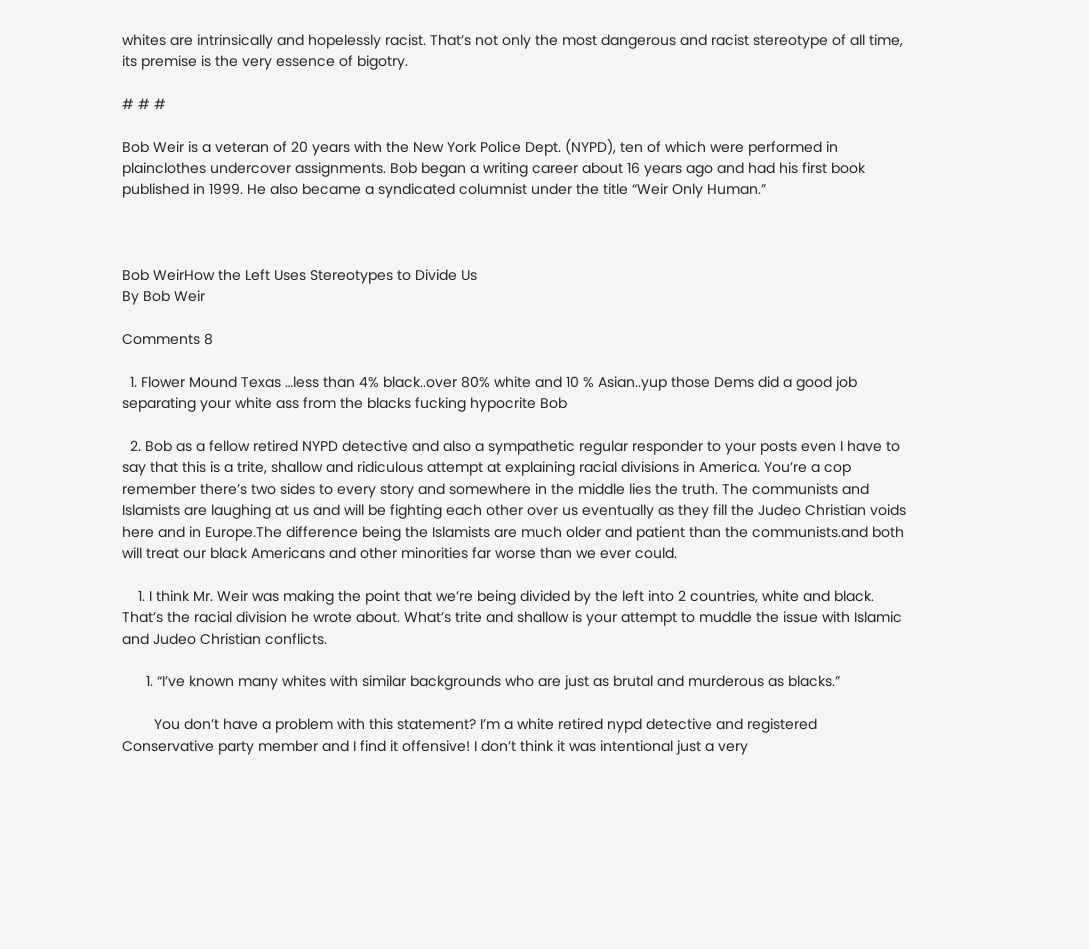whites are intrinsically and hopelessly racist. That’s not only the most dangerous and racist stereotype of all time, its premise is the very essence of bigotry.

# # #

Bob Weir is a veteran of 20 years with the New York Police Dept. (NYPD), ten of which were performed in plainclothes undercover assignments. Bob began a writing career about 16 years ago and had his first book published in 1999. He also became a syndicated columnist under the title “Weir Only Human.”



Bob WeirHow the Left Uses Stereotypes to Divide Us
By Bob Weir

Comments 8

  1. Flower Mound Texas …less than 4% black..over 80% white and 10 % Asian..yup those Dems did a good job separating your white ass from the blacks fucking hypocrite Bob

  2. Bob as a fellow retired NYPD detective and also a sympathetic regular responder to your posts even I have to say that this is a trite, shallow and ridiculous attempt at explaining racial divisions in America. You’re a cop remember there’s two sides to every story and somewhere in the middle lies the truth. The communists and Islamists are laughing at us and will be fighting each other over us eventually as they fill the Judeo Christian voids here and in Europe.The difference being the Islamists are much older and patient than the communists.and both will treat our black Americans and other minorities far worse than we ever could.

    1. I think Mr. Weir was making the point that we’re being divided by the left into 2 countries, white and black. That’s the racial division he wrote about. What’s trite and shallow is your attempt to muddle the issue with Islamic and Judeo Christian conflicts.

      1. “I’ve known many whites with similar backgrounds who are just as brutal and murderous as blacks.”

        You don’t have a problem with this statement? I’m a white retired nypd detective and registered Conservative party member and I find it offensive! I don’t think it was intentional just a very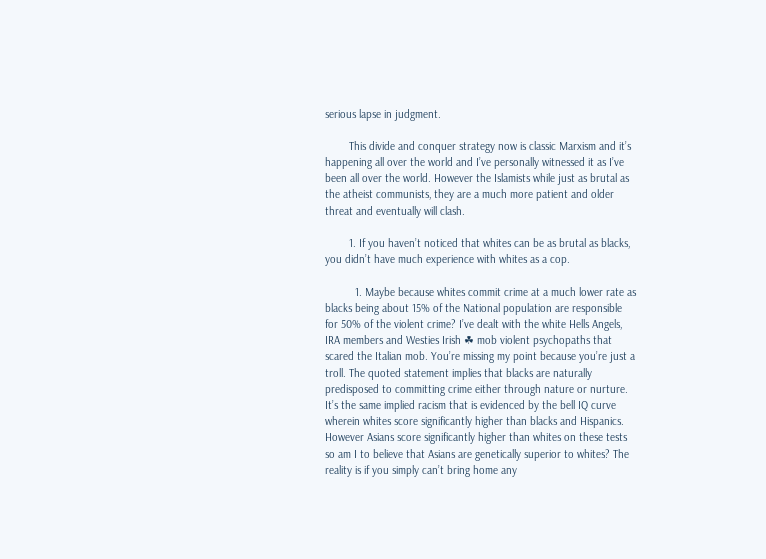serious lapse in judgment.

        This divide and conquer strategy now is classic Marxism and it’s happening all over the world and I’ve personally witnessed it as I’ve been all over the world. However the Islamists while just as brutal as the atheist communists, they are a much more patient and older threat and eventually will clash.

        1. If you haven’t noticed that whites can be as brutal as blacks, you didn’t have much experience with whites as a cop.

          1. Maybe because whites commit crime at a much lower rate as blacks being about 15% of the National population are responsible for 50% of the violent crime? I’ve dealt with the white Hells Angels, IRA members and Westies Irish ☘ mob violent psychopaths that scared the Italian mob. You’re missing my point because you’re just a troll. The quoted statement implies that blacks are naturally predisposed to committing crime either through nature or nurture. It’s the same implied racism that is evidenced by the bell IQ curve wherein whites score significantly higher than blacks and Hispanics. However Asians score significantly higher than whites on these tests so am I to believe that Asians are genetically superior to whites? The reality is if you simply can’t bring home any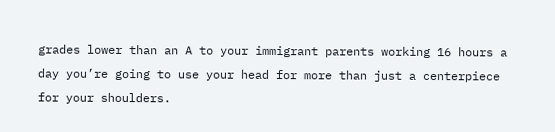grades lower than an A to your immigrant parents working 16 hours a day you’re going to use your head for more than just a centerpiece for your shoulders.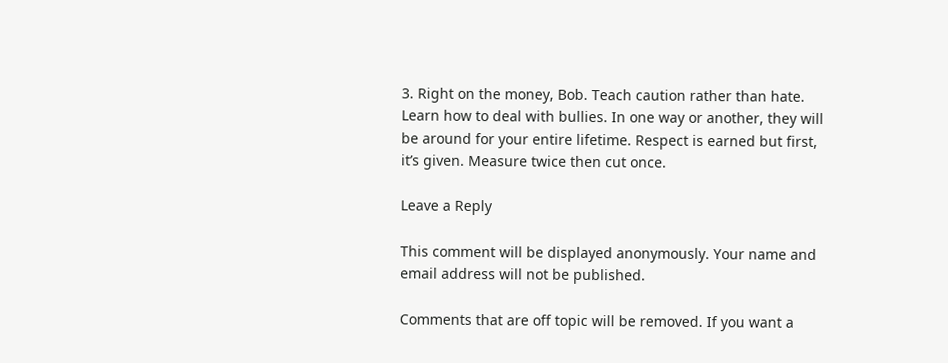3. Right on the money, Bob. Teach caution rather than hate. Learn how to deal with bullies. In one way or another, they will be around for your entire lifetime. Respect is earned but first, it’s given. Measure twice then cut once.

Leave a Reply

This comment will be displayed anonymously. Your name and email address will not be published.

Comments that are off topic will be removed. If you want a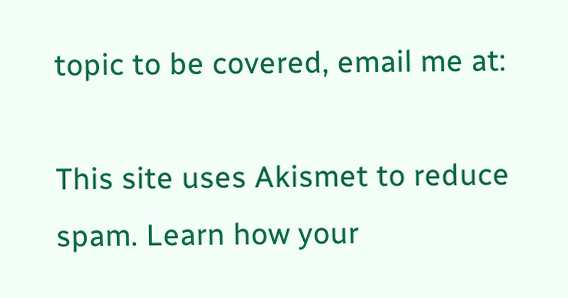topic to be covered, email me at:

This site uses Akismet to reduce spam. Learn how your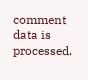comment data is processed.